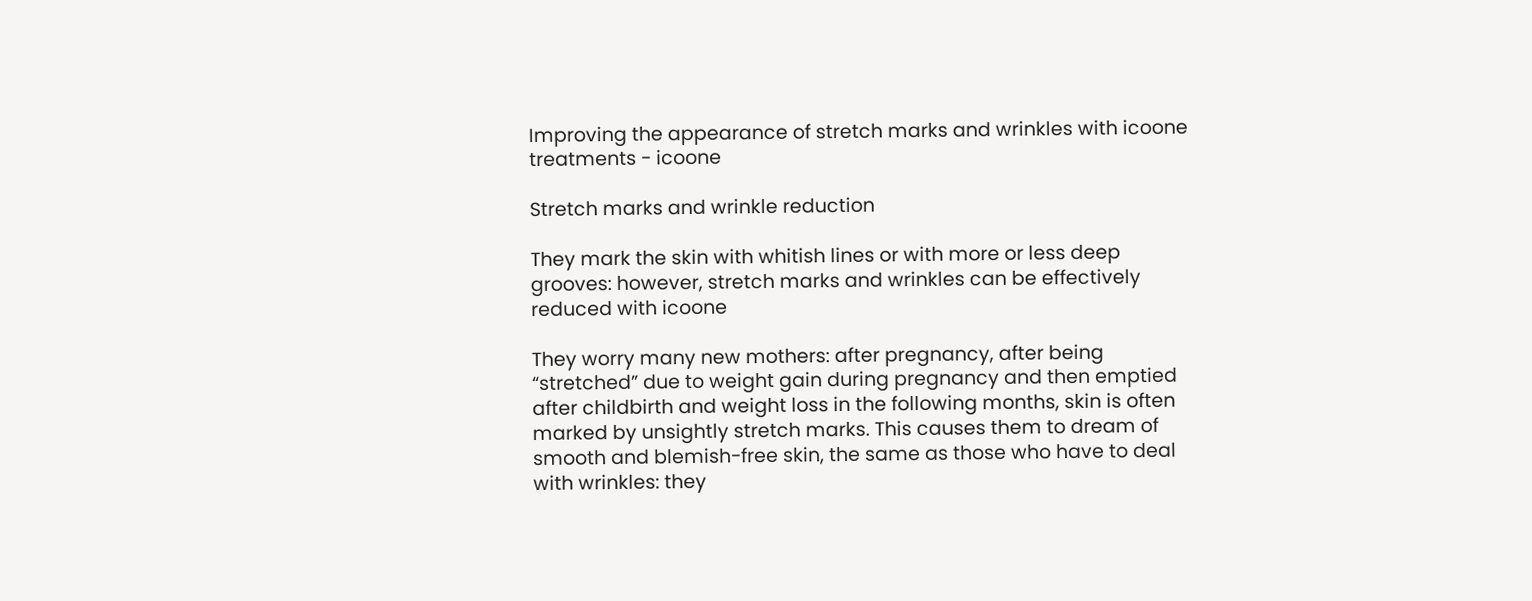Improving the appearance of stretch marks and wrinkles with icoone treatments - icoone

Stretch marks and wrinkle reduction

They mark the skin with whitish lines or with more or less deep grooves: however, stretch marks and wrinkles can be effectively reduced with icoone

They worry many new mothers: after pregnancy, after being “stretched” due to weight gain during pregnancy and then emptied after childbirth and weight loss in the following months, skin is often marked by unsightly stretch marks. This causes them to dream of smooth and blemish-free skin, the same as those who have to deal with wrinkles: they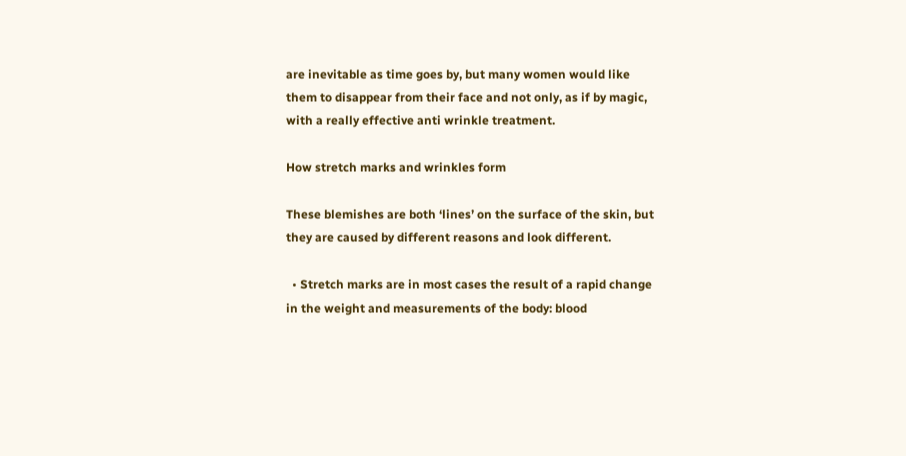are inevitable as time goes by, but many women would like them to disappear from their face and not only, as if by magic, with a really effective anti wrinkle treatment.

How stretch marks and wrinkles form

These blemishes are both ‘lines’ on the surface of the skin, but they are caused by different reasons and look different.

  • Stretch marks are in most cases the result of a rapid change in the weight and measurements of the body: blood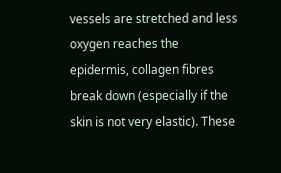vessels are stretched and less oxygen reaches the epidermis, collagen fibres break down (especially if the skin is not very elastic). These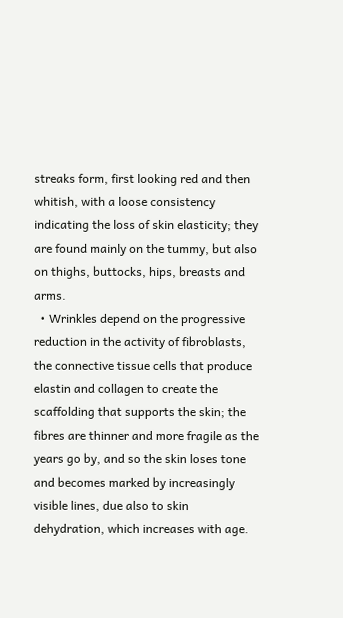streaks form, first looking red and then whitish, with a loose consistency indicating the loss of skin elasticity; they are found mainly on the tummy, but also on thighs, buttocks, hips, breasts and arms.
  • Wrinkles depend on the progressive reduction in the activity of fibroblasts, the connective tissue cells that produce elastin and collagen to create the scaffolding that supports the skin; the fibres are thinner and more fragile as the years go by, and so the skin loses tone and becomes marked by increasingly visible lines, due also to skin dehydration, which increases with age.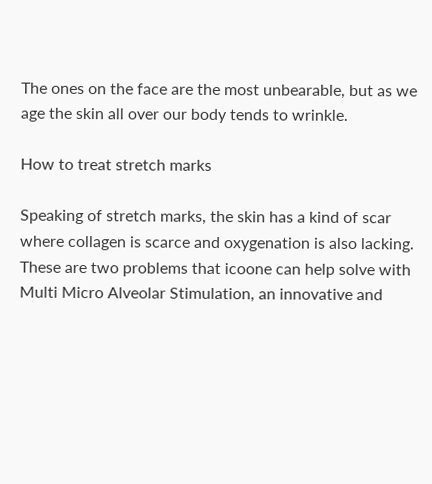The ones on the face are the most unbearable, but as we age the skin all over our body tends to wrinkle.

How to treat stretch marks

Speaking of stretch marks, the skin has a kind of scar where collagen is scarce and oxygenation is also lacking. These are two problems that icoone can help solve with Multi Micro Alveolar Stimulation, an innovative and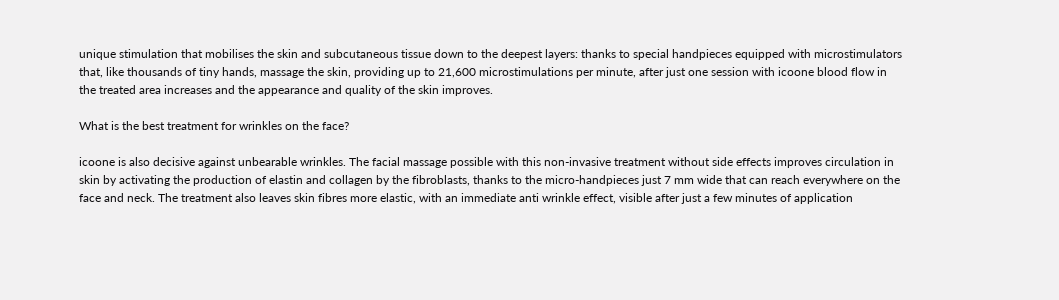unique stimulation that mobilises the skin and subcutaneous tissue down to the deepest layers: thanks to special handpieces equipped with microstimulators that, like thousands of tiny hands, massage the skin, providing up to 21,600 microstimulations per minute, after just one session with icoone blood flow in the treated area increases and the appearance and quality of the skin improves.

What is the best treatment for wrinkles on the face?

icoone is also decisive against unbearable wrinkles. The facial massage possible with this non-invasive treatment without side effects improves circulation in skin by activating the production of elastin and collagen by the fibroblasts, thanks to the micro-handpieces just 7 mm wide that can reach everywhere on the face and neck. The treatment also leaves skin fibres more elastic, with an immediate anti wrinkle effect, visible after just a few minutes of application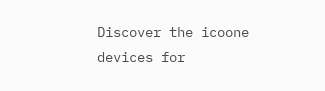Discover the icoone devices for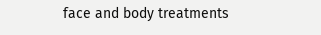face and body treatments